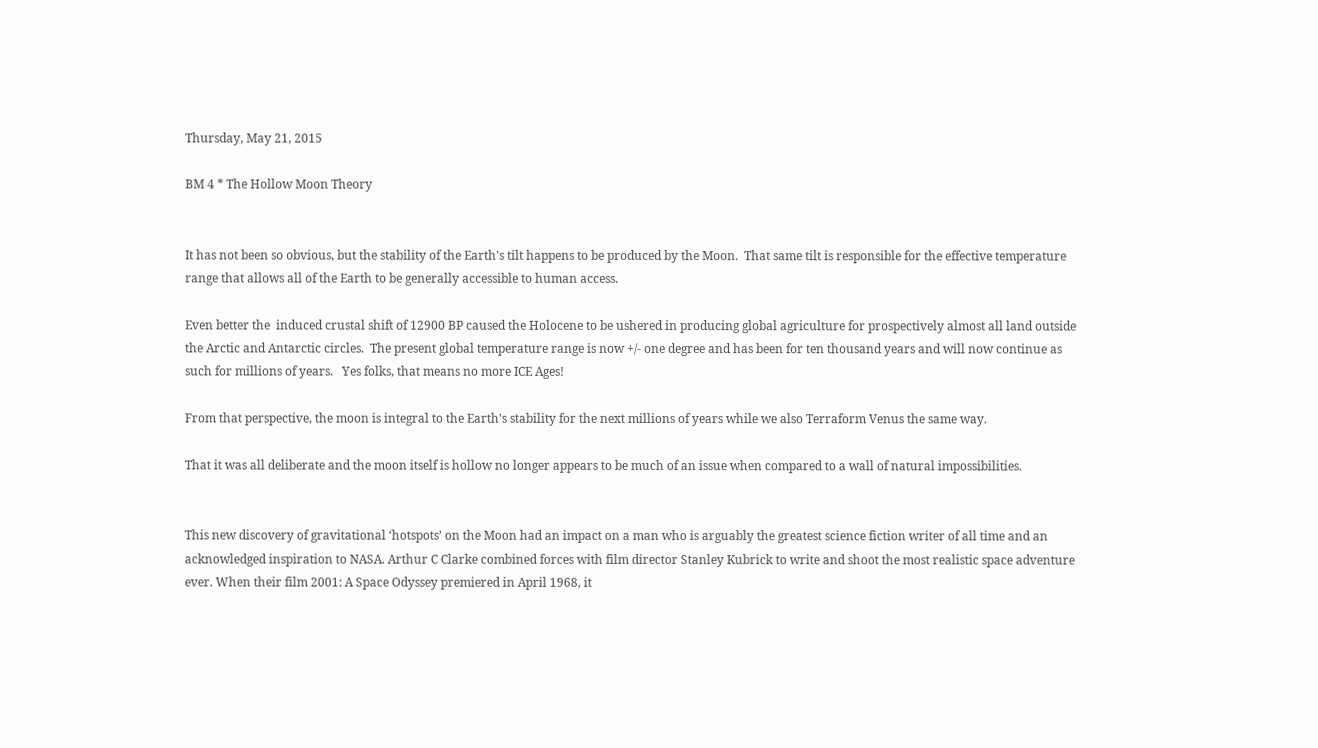Thursday, May 21, 2015

BM 4 * The Hollow Moon Theory


It has not been so obvious, but the stability of the Earth's tilt happens to be produced by the Moon.  That same tilt is responsible for the effective temperature range that allows all of the Earth to be generally accessible to human access.

Even better the  induced crustal shift of 12900 BP caused the Holocene to be ushered in producing global agriculture for prospectively almost all land outside the Arctic and Antarctic circles.  The present global temperature range is now +/- one degree and has been for ten thousand years and will now continue as such for millions of years.   Yes folks, that means no more ICE Ages!

From that perspective, the moon is integral to the Earth's stability for the next millions of years while we also Terraform Venus the same way.

That it was all deliberate and the moon itself is hollow no longer appears to be much of an issue when compared to a wall of natural impossibilities.


This new discovery of gravitational ‘hotspots’ on the Moon had an impact on a man who is arguably the greatest science fiction writer of all time and an acknowledged inspiration to NASA. Arthur C Clarke combined forces with film director Stanley Kubrick to write and shoot the most realistic space adventure ever. When their film 2001: A Space Odyssey premiered in April 1968, it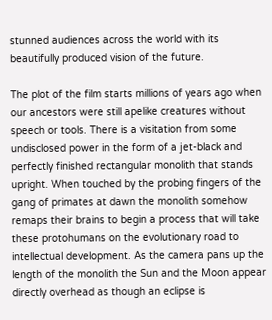stunned audiences across the world with its beautifully produced vision of the future.

The plot of the film starts millions of years ago when our ancestors were still apelike creatures without speech or tools. There is a visitation from some undisclosed power in the form of a jet-black and perfectly finished rectangular monolith that stands upright. When touched by the probing fingers of the gang of primates at dawn the monolith somehow remaps their brains to begin a process that will take these protohumans on the evolutionary road to intellectual development. As the camera pans up the length of the monolith the Sun and the Moon appear directly overhead as though an eclipse is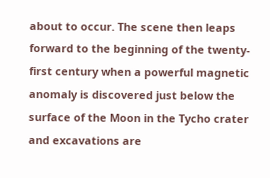about to occur. The scene then leaps forward to the beginning of the twenty-first century when a powerful magnetic anomaly is discovered just below the surface of the Moon in the Tycho crater and excavations are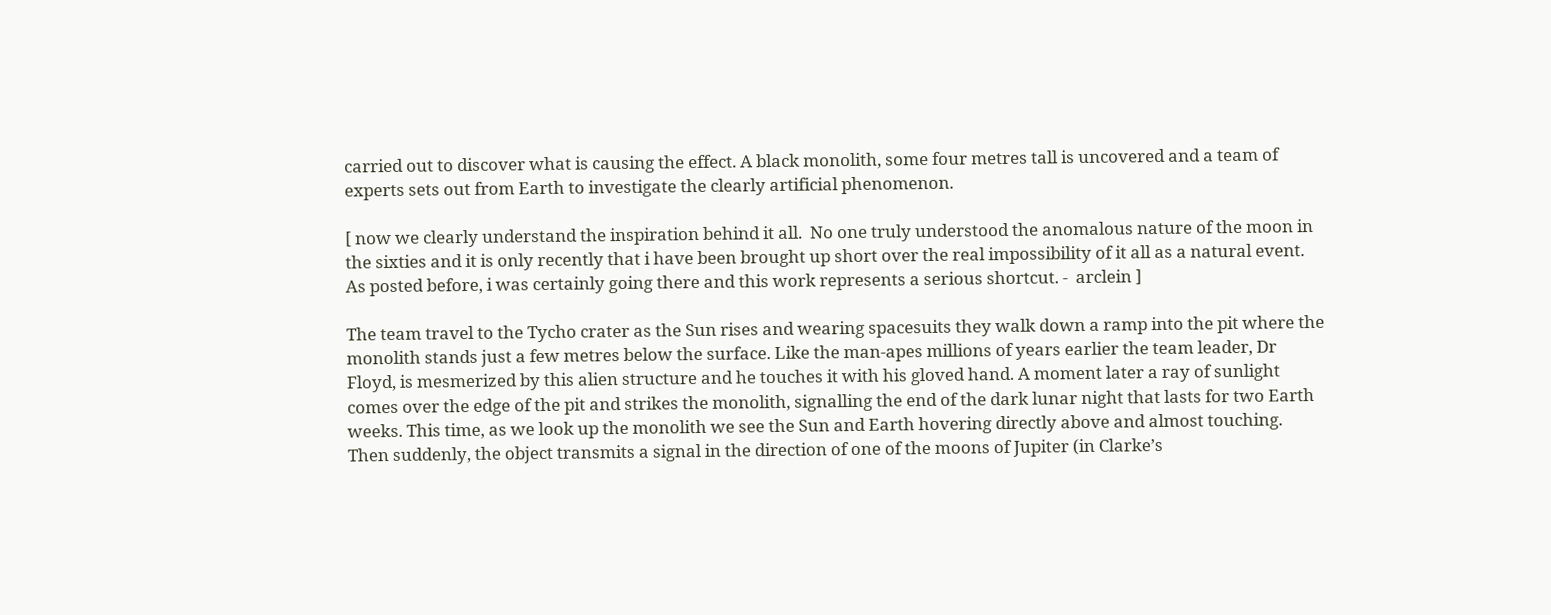carried out to discover what is causing the effect. A black monolith, some four metres tall is uncovered and a team of experts sets out from Earth to investigate the clearly artificial phenomenon.

[ now we clearly understand the inspiration behind it all.  No one truly understood the anomalous nature of the moon in the sixties and it is only recently that i have been brought up short over the real impossibility of it all as a natural event.  As posted before, i was certainly going there and this work represents a serious shortcut. -  arclein ]

The team travel to the Tycho crater as the Sun rises and wearing spacesuits they walk down a ramp into the pit where the monolith stands just a few metres below the surface. Like the man-apes millions of years earlier the team leader, Dr Floyd, is mesmerized by this alien structure and he touches it with his gloved hand. A moment later a ray of sunlight comes over the edge of the pit and strikes the monolith, signalling the end of the dark lunar night that lasts for two Earth weeks. This time, as we look up the monolith we see the Sun and Earth hovering directly above and almost touching. Then suddenly, the object transmits a signal in the direction of one of the moons of Jupiter (in Clarke’s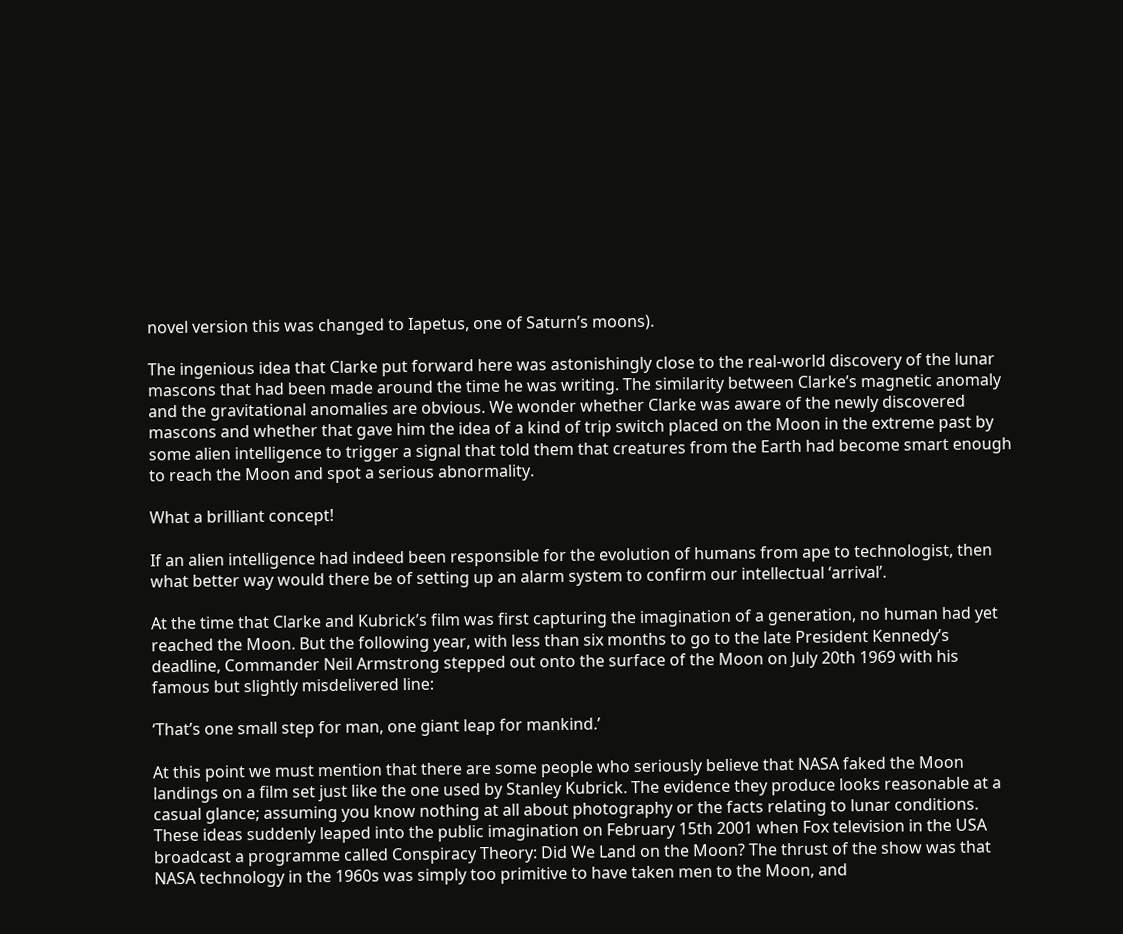novel version this was changed to Iapetus, one of Saturn’s moons).

The ingenious idea that Clarke put forward here was astonishingly close to the real-world discovery of the lunar mascons that had been made around the time he was writing. The similarity between Clarke’s magnetic anomaly and the gravitational anomalies are obvious. We wonder whether Clarke was aware of the newly discovered mascons and whether that gave him the idea of a kind of trip switch placed on the Moon in the extreme past by some alien intelligence to trigger a signal that told them that creatures from the Earth had become smart enough to reach the Moon and spot a serious abnormality.

What a brilliant concept!

If an alien intelligence had indeed been responsible for the evolution of humans from ape to technologist, then what better way would there be of setting up an alarm system to confirm our intellectual ‘arrival’.

At the time that Clarke and Kubrick’s film was first capturing the imagination of a generation, no human had yet reached the Moon. But the following year, with less than six months to go to the late President Kennedy’s deadline, Commander Neil Armstrong stepped out onto the surface of the Moon on July 20th 1969 with his famous but slightly misdelivered line:

‘That’s one small step for man, one giant leap for mankind.’

At this point we must mention that there are some people who seriously believe that NASA faked the Moon landings on a film set just like the one used by Stanley Kubrick. The evidence they produce looks reasonable at a casual glance; assuming you know nothing at all about photography or the facts relating to lunar conditions. These ideas suddenly leaped into the public imagination on February 15th 2001 when Fox television in the USA broadcast a programme called Conspiracy Theory: Did We Land on the Moon? The thrust of the show was that NASA technology in the 1960s was simply too primitive to have taken men to the Moon, and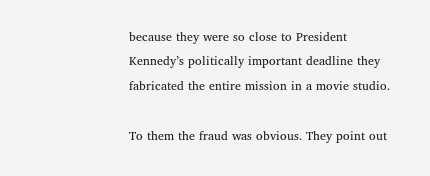because they were so close to President Kennedy’s politically important deadline they fabricated the entire mission in a movie studio.

To them the fraud was obvious. They point out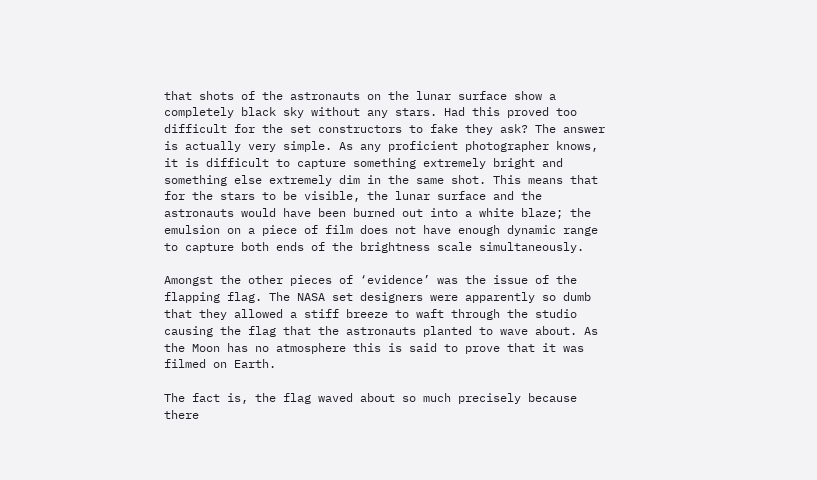that shots of the astronauts on the lunar surface show a completely black sky without any stars. Had this proved too difficult for the set constructors to fake they ask? The answer is actually very simple. As any proficient photographer knows, it is difficult to capture something extremely bright and something else extremely dim in the same shot. This means that for the stars to be visible, the lunar surface and the astronauts would have been burned out into a white blaze; the emulsion on a piece of film does not have enough dynamic range to capture both ends of the brightness scale simultaneously.

Amongst the other pieces of ‘evidence’ was the issue of the flapping flag. The NASA set designers were apparently so dumb that they allowed a stiff breeze to waft through the studio causing the flag that the astronauts planted to wave about. As the Moon has no atmosphere this is said to prove that it was filmed on Earth.

The fact is, the flag waved about so much precisely because there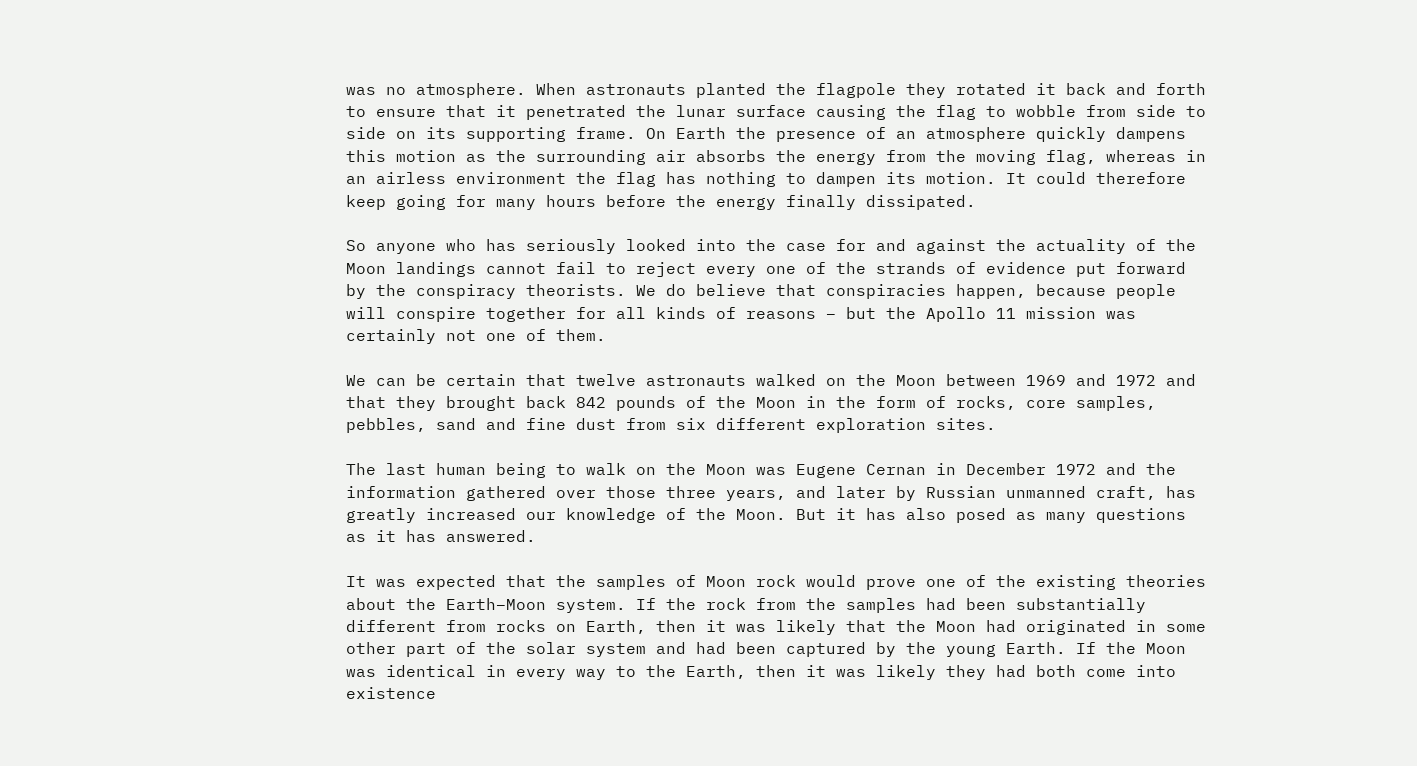was no atmosphere. When astronauts planted the flagpole they rotated it back and forth to ensure that it penetrated the lunar surface causing the flag to wobble from side to side on its supporting frame. On Earth the presence of an atmosphere quickly dampens this motion as the surrounding air absorbs the energy from the moving flag, whereas in an airless environment the flag has nothing to dampen its motion. It could therefore keep going for many hours before the energy finally dissipated.

So anyone who has seriously looked into the case for and against the actuality of the Moon landings cannot fail to reject every one of the strands of evidence put forward by the conspiracy theorists. We do believe that conspiracies happen, because people will conspire together for all kinds of reasons – but the Apollo 11 mission was certainly not one of them.

We can be certain that twelve astronauts walked on the Moon between 1969 and 1972 and that they brought back 842 pounds of the Moon in the form of rocks, core samples, pebbles, sand and fine dust from six different exploration sites.

The last human being to walk on the Moon was Eugene Cernan in December 1972 and the information gathered over those three years, and later by Russian unmanned craft, has greatly increased our knowledge of the Moon. But it has also posed as many questions as it has answered.

It was expected that the samples of Moon rock would prove one of the existing theories about the Earth–Moon system. If the rock from the samples had been substantially different from rocks on Earth, then it was likely that the Moon had originated in some other part of the solar system and had been captured by the young Earth. If the Moon was identical in every way to the Earth, then it was likely they had both come into existence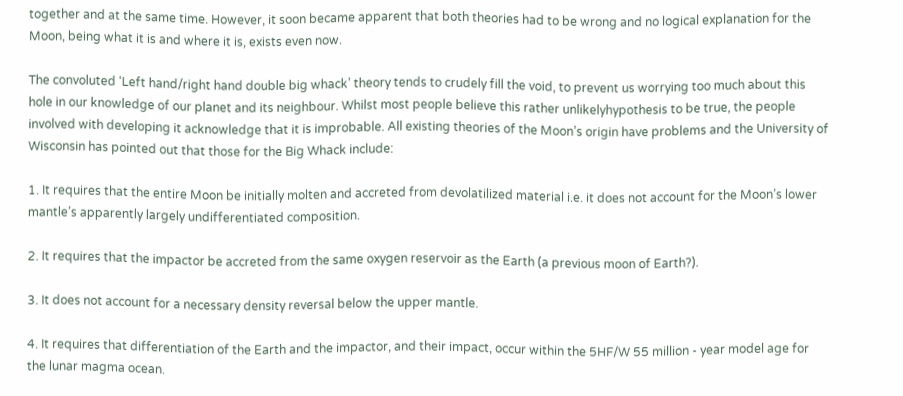together and at the same time. However, it soon became apparent that both theories had to be wrong and no logical explanation for the Moon, being what it is and where it is, exists even now.

The convoluted ‘Left hand/right hand double big whack’ theory tends to crudely fill the void, to prevent us worrying too much about this hole in our knowledge of our planet and its neighbour. Whilst most people believe this rather unlikelyhypothesis to be true, the people involved with developing it acknowledge that it is improbable. All existing theories of the Moon’s origin have problems and the University of Wisconsin has pointed out that those for the Big Whack include:

1. It requires that the entire Moon be initially molten and accreted from devolatilized material i.e. it does not account for the Moon’s lower mantle’s apparently largely undifferentiated composition.

2. It requires that the impactor be accreted from the same oxygen reservoir as the Earth (a previous moon of Earth?).

3. It does not account for a necessary density reversal below the upper mantle.

4. It requires that differentiation of the Earth and the impactor, and their impact, occur within the 5HF/W 55 million - year model age for the lunar magma ocean.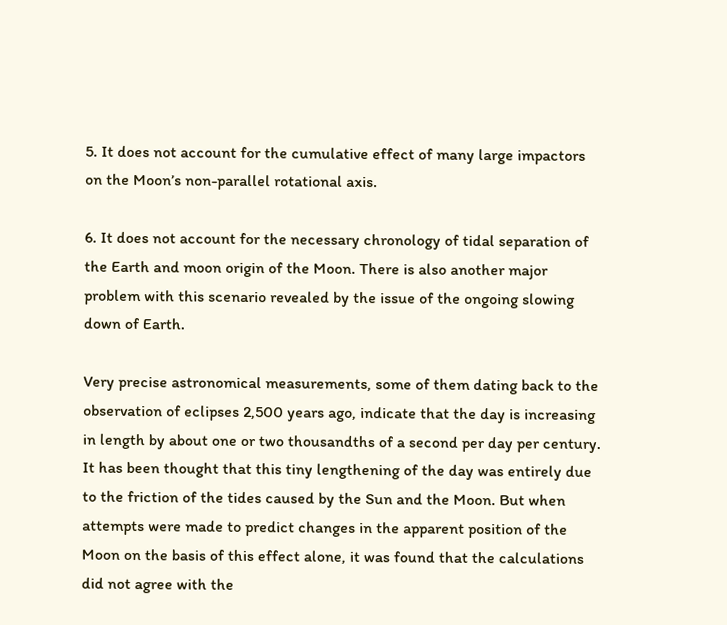5. It does not account for the cumulative effect of many large impactors on the Moon’s non-parallel rotational axis.

6. It does not account for the necessary chronology of tidal separation of the Earth and moon origin of the Moon. There is also another major problem with this scenario revealed by the issue of the ongoing slowing down of Earth.

Very precise astronomical measurements, some of them dating back to the observation of eclipses 2,500 years ago, indicate that the day is increasing in length by about one or two thousandths of a second per day per century. It has been thought that this tiny lengthening of the day was entirely due to the friction of the tides caused by the Sun and the Moon. But when attempts were made to predict changes in the apparent position of the Moon on the basis of this effect alone, it was found that the calculations did not agree with the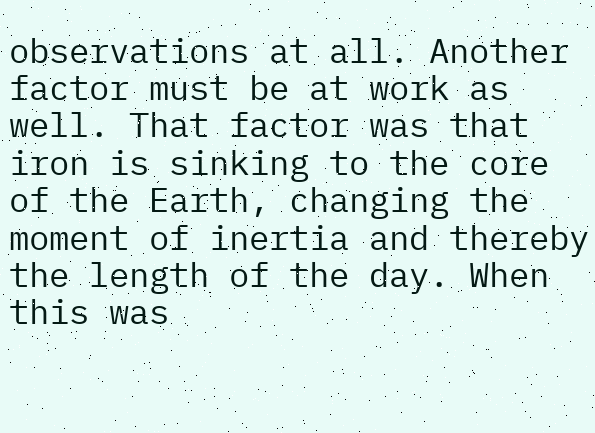observations at all. Another factor must be at work as well. That factor was that iron is sinking to the core of the Earth, changing the moment of inertia and thereby the length of the day. When this was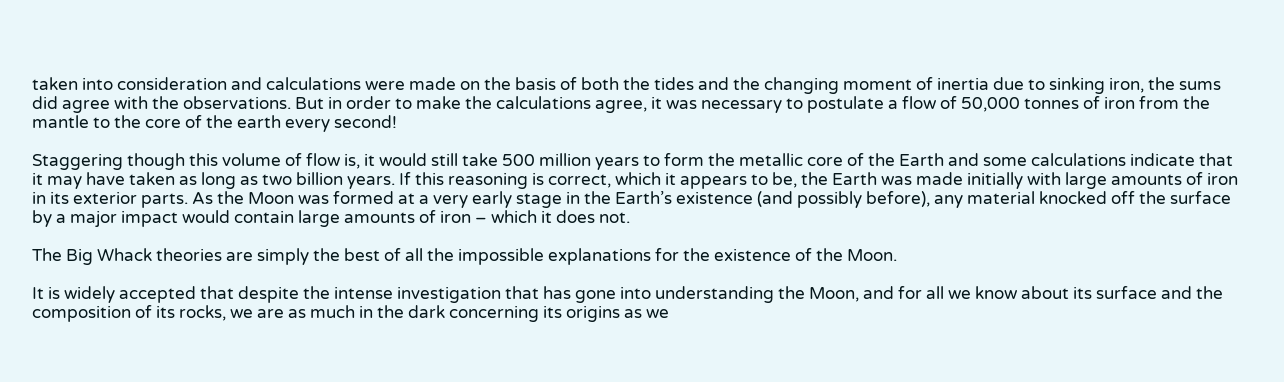taken into consideration and calculations were made on the basis of both the tides and the changing moment of inertia due to sinking iron, the sums did agree with the observations. But in order to make the calculations agree, it was necessary to postulate a flow of 50,000 tonnes of iron from the mantle to the core of the earth every second!

Staggering though this volume of flow is, it would still take 500 million years to form the metallic core of the Earth and some calculations indicate that it may have taken as long as two billion years. If this reasoning is correct, which it appears to be, the Earth was made initially with large amounts of iron in its exterior parts. As the Moon was formed at a very early stage in the Earth’s existence (and possibly before), any material knocked off the surface by a major impact would contain large amounts of iron – which it does not.

The Big Whack theories are simply the best of all the impossible explanations for the existence of the Moon.

It is widely accepted that despite the intense investigation that has gone into understanding the Moon, and for all we know about its surface and the composition of its rocks, we are as much in the dark concerning its origins as we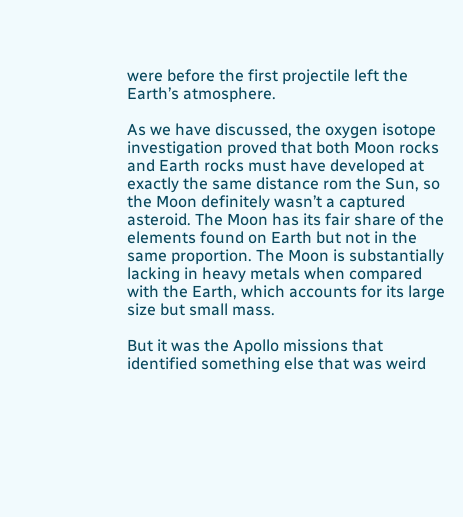were before the first projectile left the Earth’s atmosphere.

As we have discussed, the oxygen isotope investigation proved that both Moon rocks and Earth rocks must have developed at exactly the same distance rom the Sun, so the Moon definitely wasn’t a captured asteroid. The Moon has its fair share of the elements found on Earth but not in the same proportion. The Moon is substantially lacking in heavy metals when compared with the Earth, which accounts for its large size but small mass.

But it was the Apollo missions that identified something else that was weird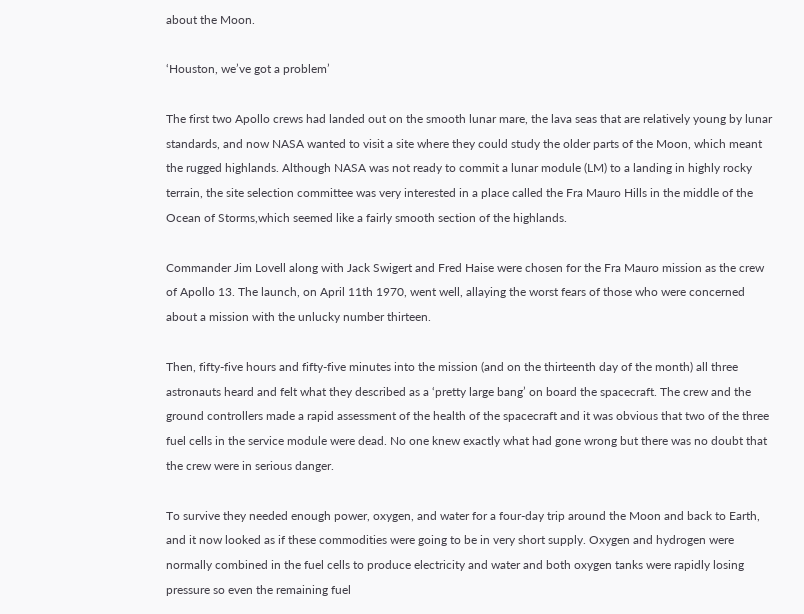about the Moon.

‘Houston, we’ve got a problem’

The first two Apollo crews had landed out on the smooth lunar mare, the lava seas that are relatively young by lunar standards, and now NASA wanted to visit a site where they could study the older parts of the Moon, which meant the rugged highlands. Although NASA was not ready to commit a lunar module (LM) to a landing in highly rocky terrain, the site selection committee was very interested in a place called the Fra Mauro Hills in the middle of the Ocean of Storms,which seemed like a fairly smooth section of the highlands.

Commander Jim Lovell along with Jack Swigert and Fred Haise were chosen for the Fra Mauro mission as the crew of Apollo 13. The launch, on April 11th 1970, went well, allaying the worst fears of those who were concerned about a mission with the unlucky number thirteen.

Then, fifty-five hours and fifty-five minutes into the mission (and on the thirteenth day of the month) all three astronauts heard and felt what they described as a ‘pretty large bang’ on board the spacecraft. The crew and the ground controllers made a rapid assessment of the health of the spacecraft and it was obvious that two of the three fuel cells in the service module were dead. No one knew exactly what had gone wrong but there was no doubt that the crew were in serious danger.

To survive they needed enough power, oxygen, and water for a four-day trip around the Moon and back to Earth, and it now looked as if these commodities were going to be in very short supply. Oxygen and hydrogen were normally combined in the fuel cells to produce electricity and water and both oxygen tanks were rapidly losing pressure so even the remaining fuel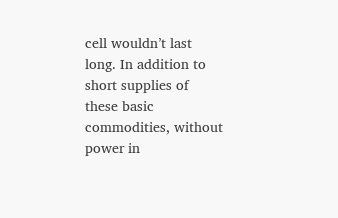cell wouldn’t last long. In addition to short supplies of these basic commodities, without power in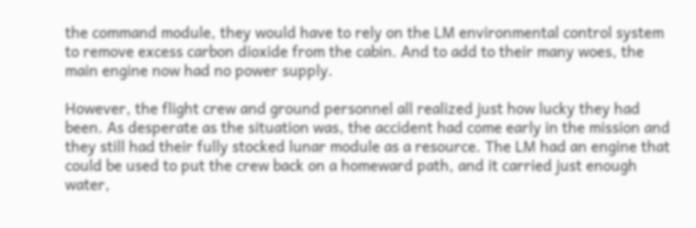the command module, they would have to rely on the LM environmental control system to remove excess carbon dioxide from the cabin. And to add to their many woes, the main engine now had no power supply.

However, the flight crew and ground personnel all realized just how lucky they had been. As desperate as the situation was, the accident had come early in the mission and they still had their fully stocked lunar module as a resource. The LM had an engine that could be used to put the crew back on a homeward path, and it carried just enough water,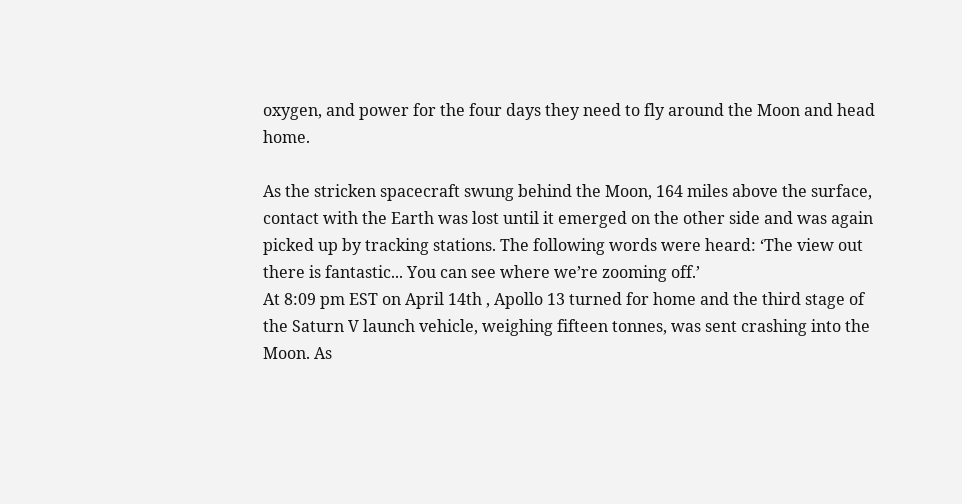oxygen, and power for the four days they need to fly around the Moon and head home.

As the stricken spacecraft swung behind the Moon, 164 miles above the surface, contact with the Earth was lost until it emerged on the other side and was again picked up by tracking stations. The following words were heard: ‘The view out there is fantastic... You can see where we’re zooming off.’
At 8:09 pm EST on April 14th , Apollo 13 turned for home and the third stage of the Saturn V launch vehicle, weighing fifteen tonnes, was sent crashing into the Moon. As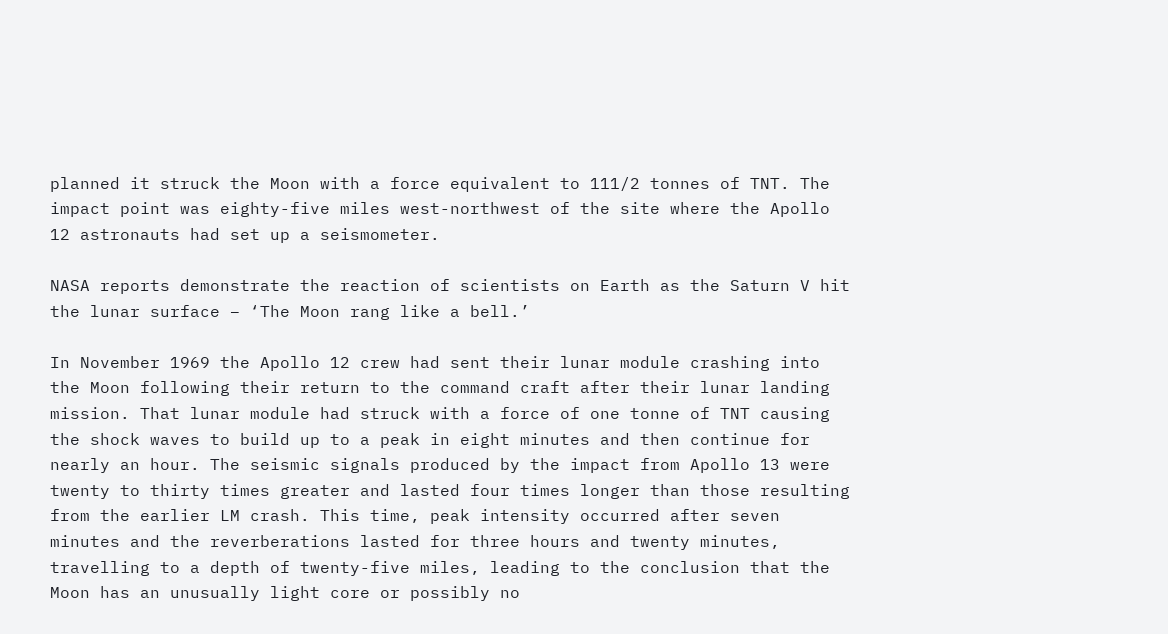planned it struck the Moon with a force equivalent to 111/2 tonnes of TNT. The impact point was eighty-five miles west-northwest of the site where the Apollo 12 astronauts had set up a seismometer.

NASA reports demonstrate the reaction of scientists on Earth as the Saturn V hit the lunar surface – ‘The Moon rang like a bell.’

In November 1969 the Apollo 12 crew had sent their lunar module crashing into the Moon following their return to the command craft after their lunar landing mission. That lunar module had struck with a force of one tonne of TNT causing the shock waves to build up to a peak in eight minutes and then continue for nearly an hour. The seismic signals produced by the impact from Apollo 13 were twenty to thirty times greater and lasted four times longer than those resulting from the earlier LM crash. This time, peak intensity occurred after seven minutes and the reverberations lasted for three hours and twenty minutes, travelling to a depth of twenty-five miles, leading to the conclusion that the Moon has an unusually light core or possibly no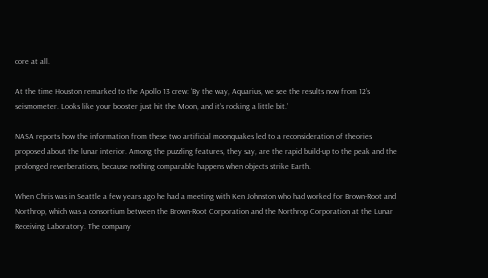core at all.

At the time Houston remarked to the Apollo 13 crew: ‘By the way, Aquarius, we see the results now from 12’s seismometer. Looks like your booster just hit the Moon, and it’s rocking a little bit.’

NASA reports how the information from these two artificial moonquakes led to a reconsideration of theories proposed about the lunar interior. Among the puzzling features, they say, are the rapid build-up to the peak and the prolonged reverberations, because nothing comparable happens when objects strike Earth.

When Chris was in Seattle a few years ago he had a meeting with Ken Johnston who had worked for Brown-Root and Northrop, which was a consortium between the Brown-Root Corporation and the Northrop Corporation at the Lunar Receiving Laboratory. The company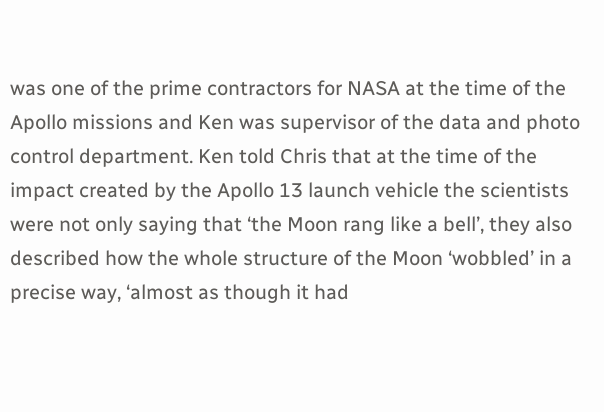was one of the prime contractors for NASA at the time of the Apollo missions and Ken was supervisor of the data and photo control department. Ken told Chris that at the time of the impact created by the Apollo 13 launch vehicle the scientists were not only saying that ‘the Moon rang like a bell’, they also described how the whole structure of the Moon ‘wobbled’ in a precise way, ‘almost as though it had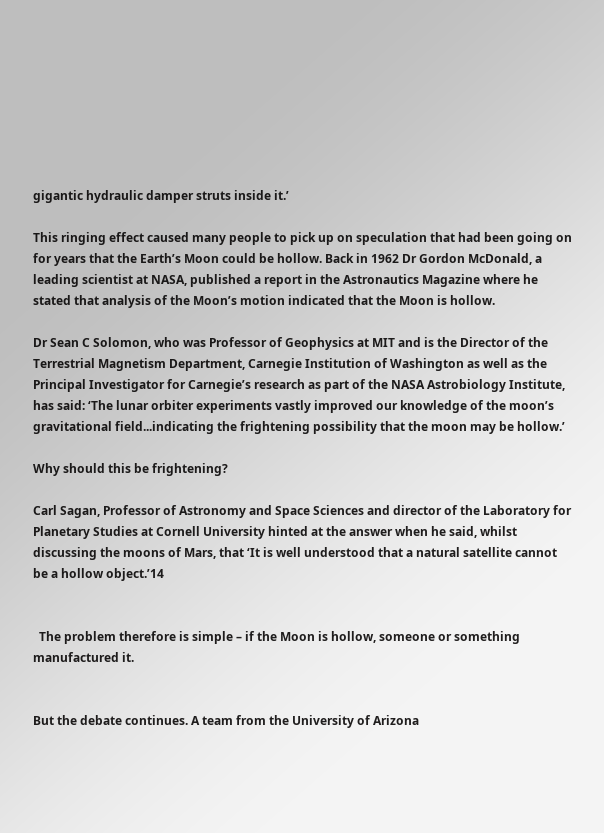gigantic hydraulic damper struts inside it.’

This ringing effect caused many people to pick up on speculation that had been going on for years that the Earth’s Moon could be hollow. Back in 1962 Dr Gordon McDonald, a leading scientist at NASA, published a report in the Astronautics Magazine where he stated that analysis of the Moon’s motion indicated that the Moon is hollow.

Dr Sean C Solomon, who was Professor of Geophysics at MIT and is the Director of the Terrestrial Magnetism Department, Carnegie Institution of Washington as well as the Principal Investigator for Carnegie’s research as part of the NASA Astrobiology Institute, has said: ‘The lunar orbiter experiments vastly improved our knowledge of the moon’s gravitational field...indicating the frightening possibility that the moon may be hollow.’

Why should this be frightening?

Carl Sagan, Professor of Astronomy and Space Sciences and director of the Laboratory for Planetary Studies at Cornell University hinted at the answer when he said, whilst discussing the moons of Mars, that ‘It is well understood that a natural satellite cannot be a hollow object.’14


  The problem therefore is simple – if the Moon is hollow, someone or something manufactured it.


But the debate continues. A team from the University of Arizona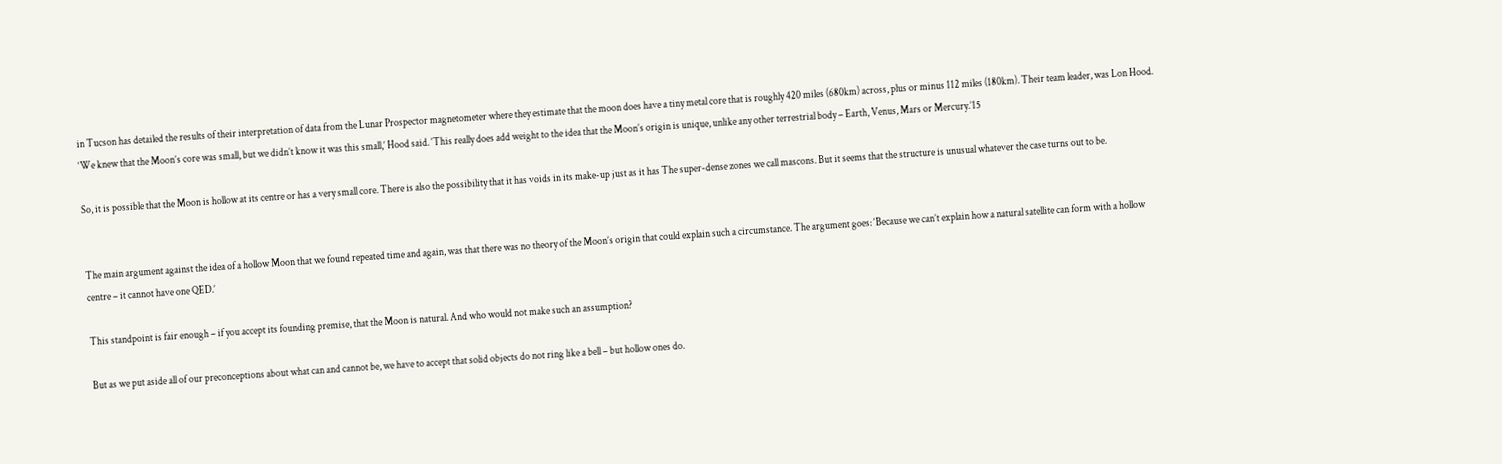in Tucson has detailed the results of their interpretation of data from the Lunar Prospector magnetometer where they estimate that the moon does have a tiny metal core that is roughly 420 miles (680km) across, plus or minus 112 miles (180km). Their team leader, was Lon Hood. ‘We knew that the Moon’s core was small, but we didn’t know it was this small,’ Hood said. ‘This really does add weight to the idea that the Moon’s origin is unique, unlike any other terrestrial body – Earth, Venus, Mars or Mercury.’15

So, it is possible that the Moon is hollow at its centre or has a very small core. There is also the possibility that it has voids in its make-up just as it has The super-dense zones we call mascons. But it seems that the structure is unusual whatever the case turns out to be.


The main argument against the idea of a hollow Moon that we found repeated time and again, was that there was no theory of the Moon’s origin that could explain such a circumstance. The argument goes: ‘Because we can’t explain how a natural satellite can form with a hollow centre – it cannot have one QED.’

This standpoint is fair enough – if you accept its founding premise, that the Moon is natural. And who would not make such an assumption?

But as we put aside all of our preconceptions about what can and cannot be, we have to accept that solid objects do not ring like a bell – but hollow ones do.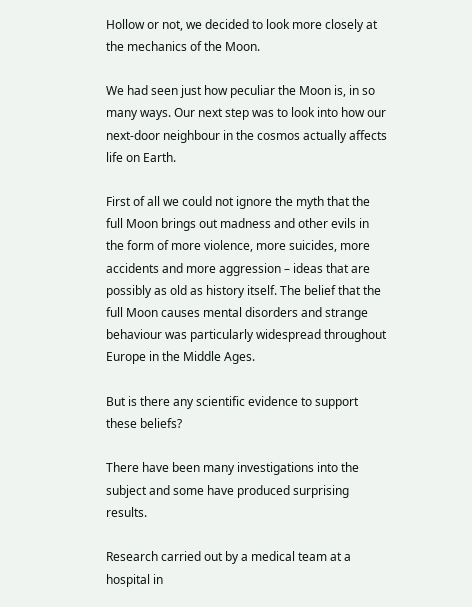Hollow or not, we decided to look more closely at the mechanics of the Moon.

We had seen just how peculiar the Moon is, in so many ways. Our next step was to look into how our next-door neighbour in the cosmos actually affects life on Earth.

First of all we could not ignore the myth that the full Moon brings out madness and other evils in the form of more violence, more suicides, more accidents and more aggression – ideas that are possibly as old as history itself. The belief that the full Moon causes mental disorders and strange behaviour was particularly widespread throughout Europe in the Middle Ages.

But is there any scientific evidence to support these beliefs?

There have been many investigations into the subject and some have produced surprising results.

Research carried out by a medical team at a hospital in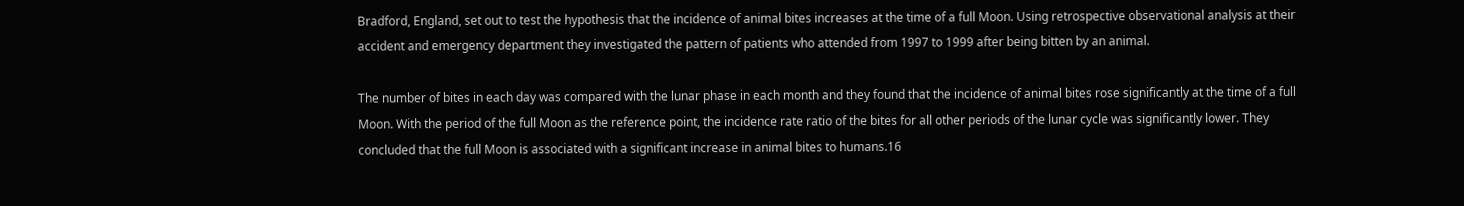Bradford, England, set out to test the hypothesis that the incidence of animal bites increases at the time of a full Moon. Using retrospective observational analysis at their accident and emergency department they investigated the pattern of patients who attended from 1997 to 1999 after being bitten by an animal.

The number of bites in each day was compared with the lunar phase in each month and they found that the incidence of animal bites rose significantly at the time of a full Moon. With the period of the full Moon as the reference point, the incidence rate ratio of the bites for all other periods of the lunar cycle was significantly lower. They concluded that the full Moon is associated with a significant increase in animal bites to humans.16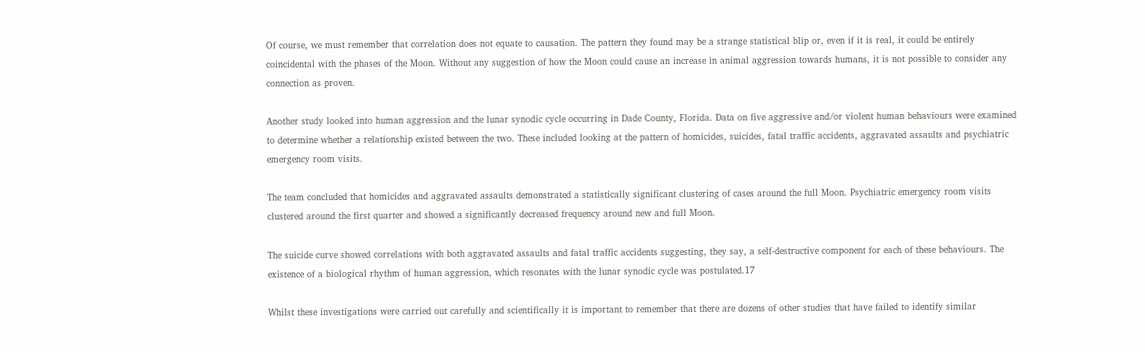Of course, we must remember that correlation does not equate to causation. The pattern they found may be a strange statistical blip or, even if it is real, it could be entirely coincidental with the phases of the Moon. Without any suggestion of how the Moon could cause an increase in animal aggression towards humans, it is not possible to consider any connection as proven.

Another study looked into human aggression and the lunar synodic cycle occurring in Dade County, Florida. Data on five aggressive and/or violent human behaviours were examined to determine whether a relationship existed between the two. These included looking at the pattern of homicides, suicides, fatal traffic accidents, aggravated assaults and psychiatric emergency room visits.

The team concluded that homicides and aggravated assaults demonstrated a statistically significant clustering of cases around the full Moon. Psychiatric emergency room visits clustered around the first quarter and showed a significantly decreased frequency around new and full Moon.

The suicide curve showed correlations with both aggravated assaults and fatal traffic accidents suggesting, they say, a self-destructive component for each of these behaviours. The existence of a biological rhythm of human aggression, which resonates with the lunar synodic cycle was postulated.17

Whilst these investigations were carried out carefully and scientifically it is important to remember that there are dozens of other studies that have failed to identify similar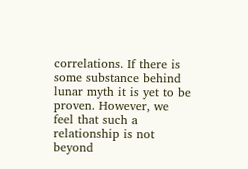correlations. If there is some substance behind lunar myth it is yet to be proven. However, we feel that such a relationship is not beyond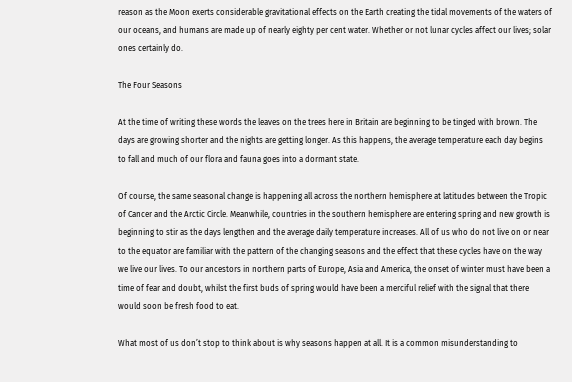reason as the Moon exerts considerable gravitational effects on the Earth creating the tidal movements of the waters of our oceans, and humans are made up of nearly eighty per cent water. Whether or not lunar cycles affect our lives; solar ones certainly do.

The Four Seasons

At the time of writing these words the leaves on the trees here in Britain are beginning to be tinged with brown. The days are growing shorter and the nights are getting longer. As this happens, the average temperature each day begins to fall and much of our flora and fauna goes into a dormant state.

Of course, the same seasonal change is happening all across the northern hemisphere at latitudes between the Tropic of Cancer and the Arctic Circle. Meanwhile, countries in the southern hemisphere are entering spring and new growth is beginning to stir as the days lengthen and the average daily temperature increases. All of us who do not live on or near to the equator are familiar with the pattern of the changing seasons and the effect that these cycles have on the way we live our lives. To our ancestors in northern parts of Europe, Asia and America, the onset of winter must have been a time of fear and doubt, whilst the first buds of spring would have been a merciful relief with the signal that there would soon be fresh food to eat.

What most of us don’t stop to think about is why seasons happen at all. It is a common misunderstanding to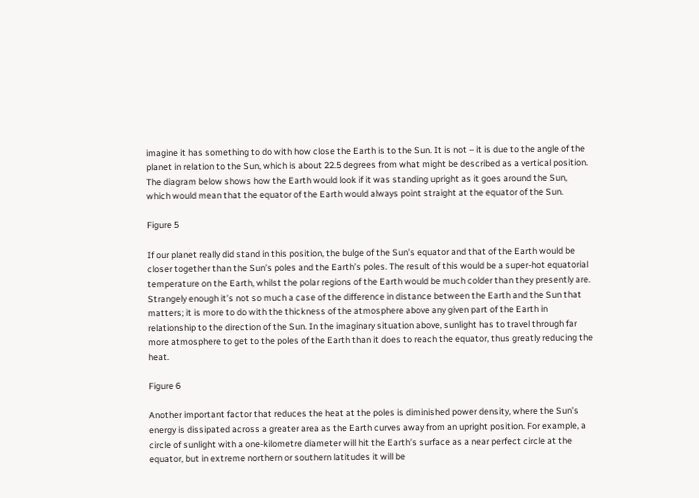imagine it has something to do with how close the Earth is to the Sun. It is not – it is due to the angle of the planet in relation to the Sun, which is about 22.5 degrees from what might be described as a vertical position. The diagram below shows how the Earth would look if it was standing upright as it goes around the Sun, which would mean that the equator of the Earth would always point straight at the equator of the Sun.

Figure 5

If our planet really did stand in this position, the bulge of the Sun’s equator and that of the Earth would be closer together than the Sun’s poles and the Earth’s poles. The result of this would be a super-hot equatorial temperature on the Earth, whilst the polar regions of the Earth would be much colder than they presently are. Strangely enough it’s not so much a case of the difference in distance between the Earth and the Sun that matters; it is more to do with the thickness of the atmosphere above any given part of the Earth in relationship to the direction of the Sun. In the imaginary situation above, sunlight has to travel through far more atmosphere to get to the poles of the Earth than it does to reach the equator, thus greatly reducing the heat.

Figure 6

Another important factor that reduces the heat at the poles is diminished power density, where the Sun’s energy is dissipated across a greater area as the Earth curves away from an upright position. For example, a circle of sunlight with a one-kilometre diameter will hit the Earth’s surface as a near perfect circle at the equator, but in extreme northern or southern latitudes it will be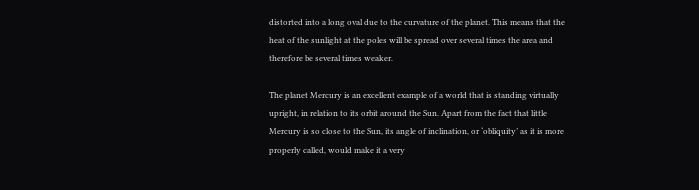distorted into a long oval due to the curvature of the planet. This means that the heat of the sunlight at the poles will be spread over several times the area and therefore be several times weaker.

The planet Mercury is an excellent example of a world that is standing virtually upright, in relation to its orbit around the Sun. Apart from the fact that little Mercury is so close to the Sun, its angle of inclination, or ‘obliquity’ as it is more properly called, would make it a very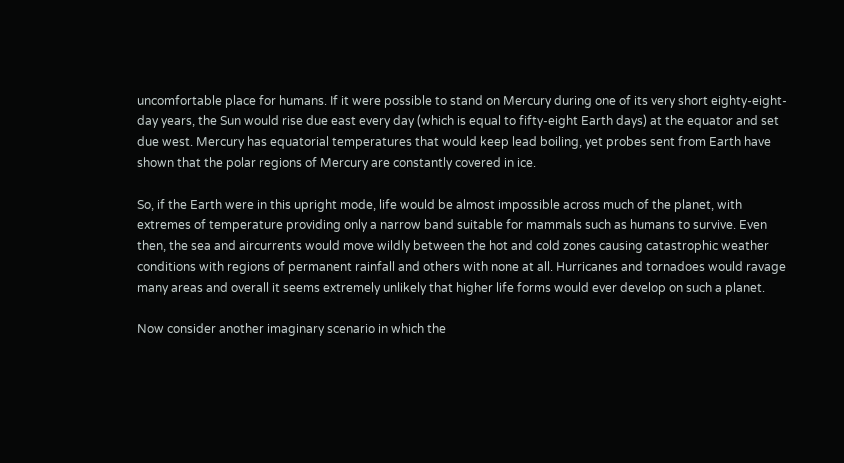uncomfortable place for humans. If it were possible to stand on Mercury during one of its very short eighty-eight-day years, the Sun would rise due east every day (which is equal to fifty-eight Earth days) at the equator and set due west. Mercury has equatorial temperatures that would keep lead boiling, yet probes sent from Earth have shown that the polar regions of Mercury are constantly covered in ice.

So, if the Earth were in this upright mode, life would be almost impossible across much of the planet, with extremes of temperature providing only a narrow band suitable for mammals such as humans to survive. Even then, the sea and aircurrents would move wildly between the hot and cold zones causing catastrophic weather conditions with regions of permanent rainfall and others with none at all. Hurricanes and tornadoes would ravage many areas and overall it seems extremely unlikely that higher life forms would ever develop on such a planet.

Now consider another imaginary scenario in which the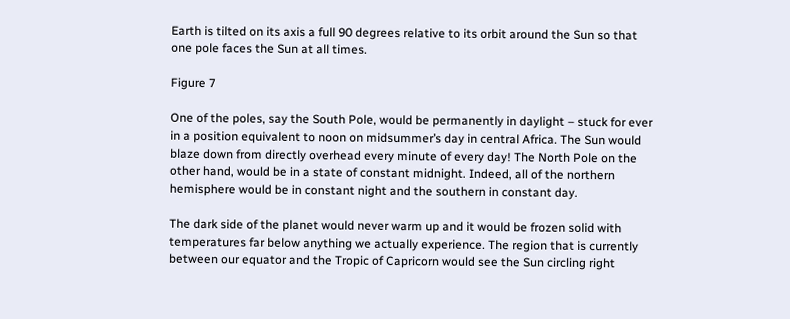Earth is tilted on its axis a full 90 degrees relative to its orbit around the Sun so that one pole faces the Sun at all times.

Figure 7

One of the poles, say the South Pole, would be permanently in daylight – stuck for ever in a position equivalent to noon on midsummer’s day in central Africa. The Sun would blaze down from directly overhead every minute of every day! The North Pole on the other hand, would be in a state of constant midnight. Indeed, all of the northern hemisphere would be in constant night and the southern in constant day.

The dark side of the planet would never warm up and it would be frozen solid with temperatures far below anything we actually experience. The region that is currently between our equator and the Tropic of Capricorn would see the Sun circling right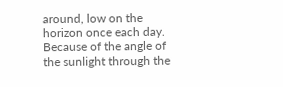around, low on the horizon once each day. Because of the angle of the sunlight through the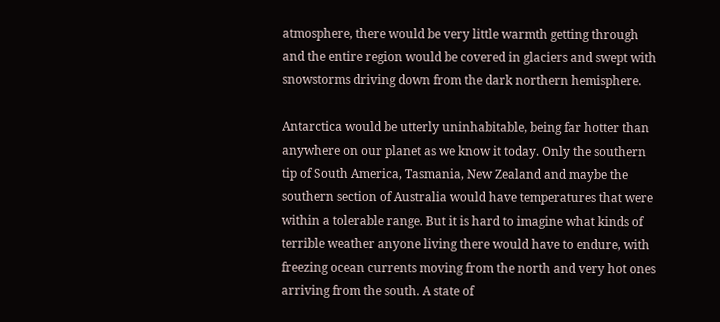atmosphere, there would be very little warmth getting through and the entire region would be covered in glaciers and swept with snowstorms driving down from the dark northern hemisphere.

Antarctica would be utterly uninhabitable, being far hotter than anywhere on our planet as we know it today. Only the southern tip of South America, Tasmania, New Zealand and maybe the southern section of Australia would have temperatures that were within a tolerable range. But it is hard to imagine what kinds of terrible weather anyone living there would have to endure, with freezing ocean currents moving from the north and very hot ones arriving from the south. A state of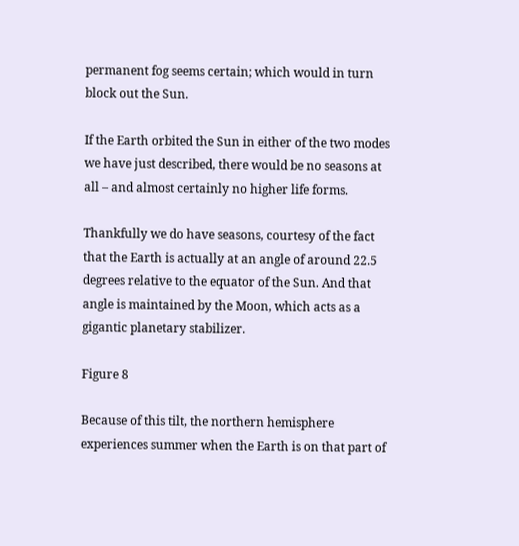permanent fog seems certain; which would in turn block out the Sun.

If the Earth orbited the Sun in either of the two modes we have just described, there would be no seasons at all – and almost certainly no higher life forms.

Thankfully we do have seasons, courtesy of the fact that the Earth is actually at an angle of around 22.5 degrees relative to the equator of the Sun. And that angle is maintained by the Moon, which acts as a gigantic planetary stabilizer.

Figure 8

Because of this tilt, the northern hemisphere experiences summer when the Earth is on that part of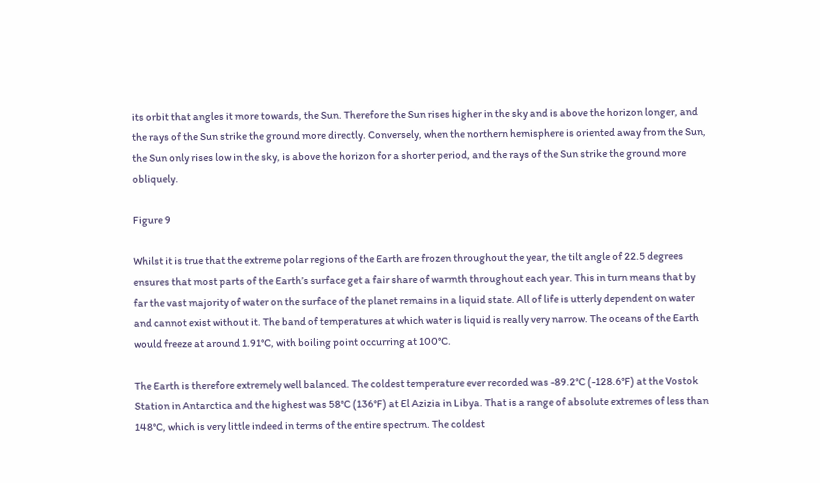its orbit that angles it more towards, the Sun. Therefore the Sun rises higher in the sky and is above the horizon longer, and the rays of the Sun strike the ground more directly. Conversely, when the northern hemisphere is oriented away from the Sun, the Sun only rises low in the sky, is above the horizon for a shorter period, and the rays of the Sun strike the ground more obliquely.

Figure 9

Whilst it is true that the extreme polar regions of the Earth are frozen throughout the year, the tilt angle of 22.5 degrees ensures that most parts of the Earth’s surface get a fair share of warmth throughout each year. This in turn means that by far the vast majority of water on the surface of the planet remains in a liquid state. All of life is utterly dependent on water and cannot exist without it. The band of temperatures at which water is liquid is really very narrow. The oceans of the Earth would freeze at around 1.91°C, with boiling point occurring at 100°C.

The Earth is therefore extremely well balanced. The coldest temperature ever recorded was -89.2°C (-128.6°F) at the Vostok Station in Antarctica and the highest was 58°C (136°F) at El Azizia in Libya. That is a range of absolute extremes of less than 148°C, which is very little indeed in terms of the entire spectrum. The coldest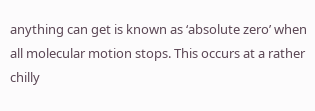anything can get is known as ‘absolute zero’ when all molecular motion stops. This occurs at a rather chilly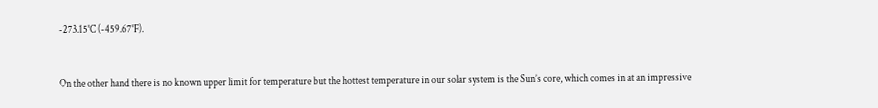-273.15°C (-459.67°F).


On the other hand there is no known upper limit for temperature but the hottest temperature in our solar system is the Sun’s core, which comes in at an impressive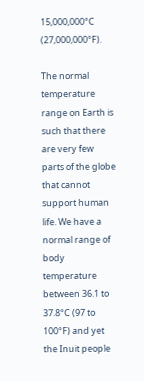15,000,000°C (27,000,000°F).

The normal temperature range on Earth is such that there are very few parts of the globe that cannot support human life. We have a normal range of body temperature between 36.1 to 37.8°C (97 to 100°F) and yet the Inuit people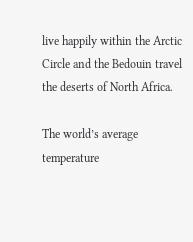live happily within the Arctic Circle and the Bedouin travel the deserts of North Africa.

The world’s average temperature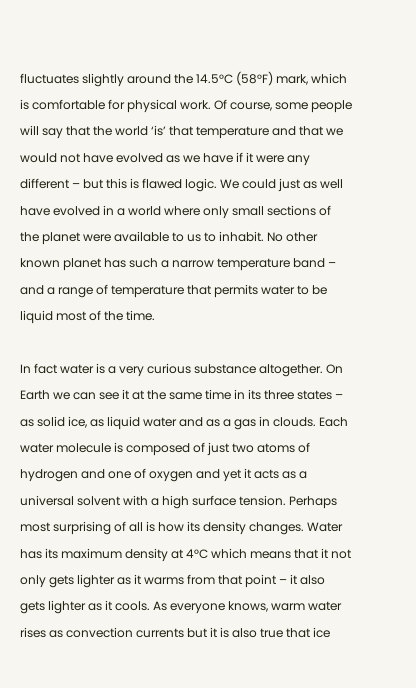fluctuates slightly around the 14.5°C (58°F) mark, which is comfortable for physical work. Of course, some people will say that the world ‘is’ that temperature and that we would not have evolved as we have if it were any different – but this is flawed logic. We could just as well have evolved in a world where only small sections of the planet were available to us to inhabit. No other known planet has such a narrow temperature band – and a range of temperature that permits water to be liquid most of the time.

In fact water is a very curious substance altogether. On Earth we can see it at the same time in its three states – as solid ice, as liquid water and as a gas in clouds. Each water molecule is composed of just two atoms of hydrogen and one of oxygen and yet it acts as a universal solvent with a high surface tension. Perhaps most surprising of all is how its density changes. Water has its maximum density at 4°C which means that it not only gets lighter as it warms from that point – it also gets lighter as it cools. As everyone knows, warm water rises as convection currents but it is also true that ice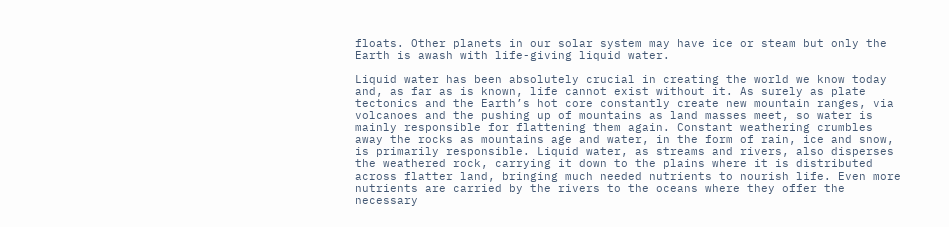floats. Other planets in our solar system may have ice or steam but only the Earth is awash with life-giving liquid water.

Liquid water has been absolutely crucial in creating the world we know today and, as far as is known, life cannot exist without it. As surely as plate tectonics and the Earth’s hot core constantly create new mountain ranges, via volcanoes and the pushing up of mountains as land masses meet, so water is mainly responsible for flattening them again. Constant weathering crumbles away the rocks as mountains age and water, in the form of rain, ice and snow, is primarily responsible. Liquid water, as streams and rivers, also disperses the weathered rock, carrying it down to the plains where it is distributed across flatter land, bringing much needed nutrients to nourish life. Even more nutrients are carried by the rivers to the oceans where they offer the necessary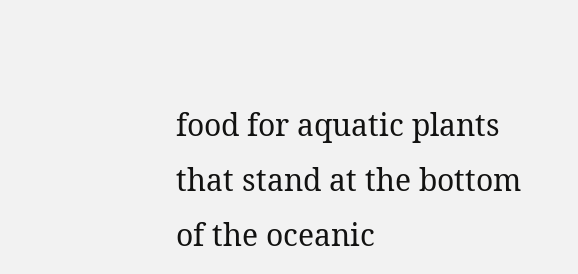food for aquatic plants that stand at the bottom of the oceanic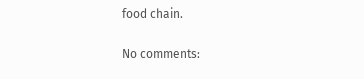food chain.

No comments: